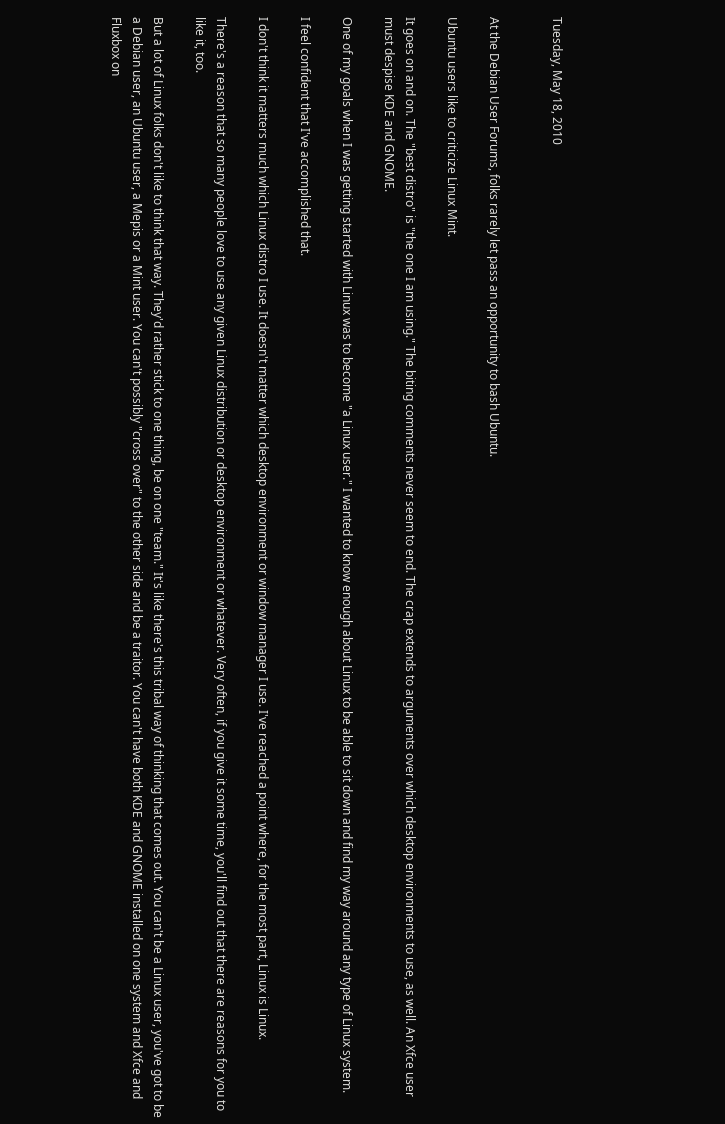Tuesday, May 18, 2010


At the Debian User Forums, folks rarely let pass an opportunity to bash Ubuntu.

Ubuntu users like to criticize Linux Mint.

It goes on and on. The "best distro" is "the one I am using." The biting comments never seem to end. The crap extends to arguments over which desktop environments to use, as well. An Xfce user must despise KDE and GNOME.

One of my goals when I was getting started with Linux was to become "a Linux user." I wanted to know enough about Linux to be able to sit down and find my way around any type of Linux system.

I feel confident that I've accomplished that.

I don't think it matters much which Linux distro I use. It doesn't matter which desktop environment or window manager I use. I've reached a point where, for the most part, Linux is Linux.

There's a reason that so many people love to use any given Linux distribution or desktop environment or whatever. Very often, if you give it some time, you'll find out that there are reasons for you to like it, too.

But a lot of Linux folks don't like to think that way. They'd rather stick to one thing, be on one "team." It's like there's this tribal way of thinking that comes out. You can't be a Linux user, you've got to be a Debian user, an Ubuntu user, a Mepis or a Mint user. You can't possibly "cross over" to the other side and be a traitor. You can't have both KDE and GNOME installed on one system and Xfce and Fluxbox on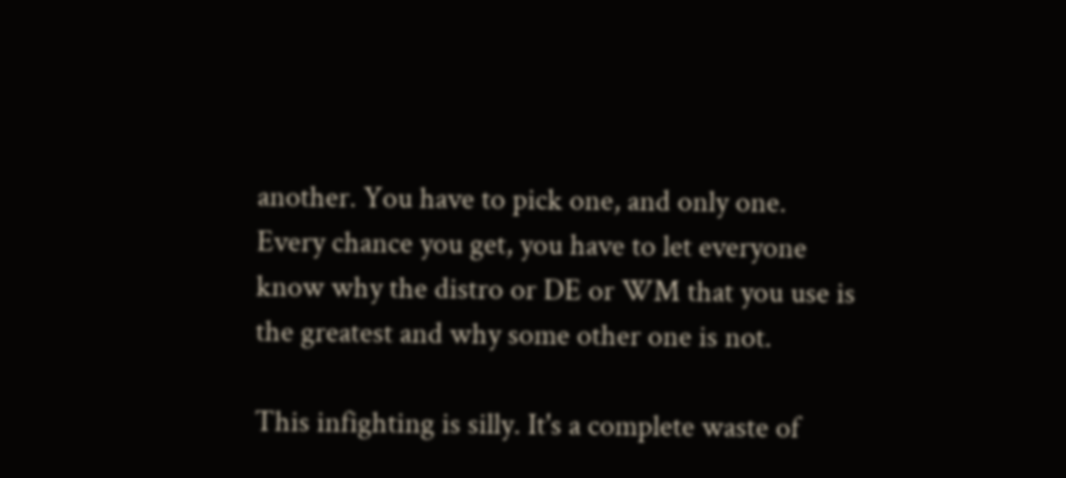another. You have to pick one, and only one. Every chance you get, you have to let everyone know why the distro or DE or WM that you use is the greatest and why some other one is not.

This infighting is silly. It's a complete waste of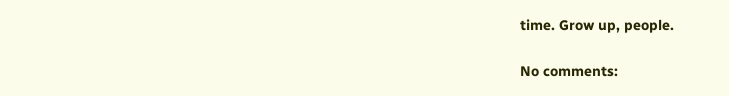time. Grow up, people.

No comments: